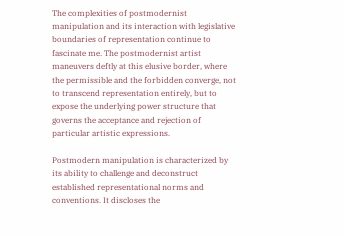The complexities of postmodernist manipulation and its interaction with legislative boundaries of representation continue to fascinate me. The postmodernist artist maneuvers deftly at this elusive border, where the permissible and the forbidden converge, not to transcend representation entirely, but to expose the underlying power structure that governs the acceptance and rejection of particular artistic expressions.

Postmodern manipulation is characterized by its ability to challenge and deconstruct established representational norms and conventions. It discloses the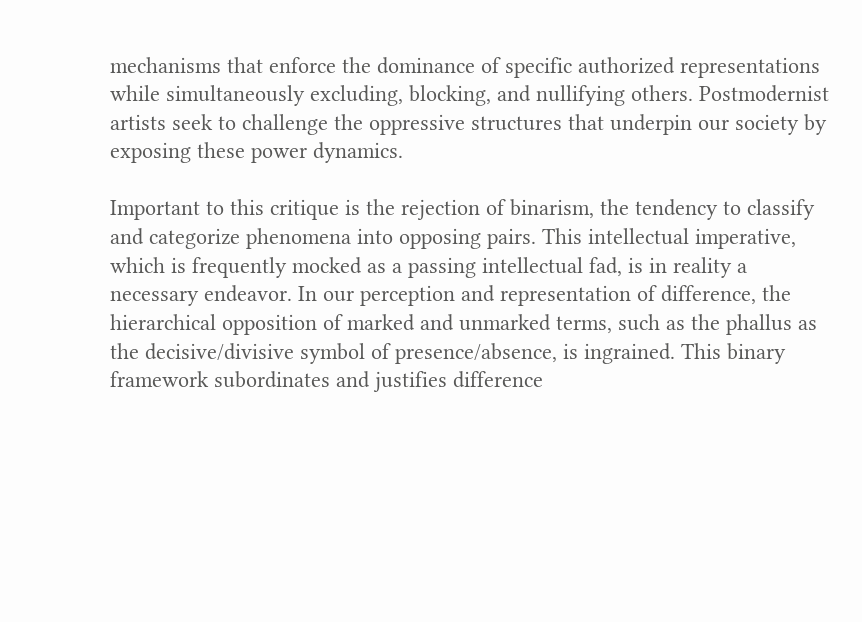mechanisms that enforce the dominance of specific authorized representations while simultaneously excluding, blocking, and nullifying others. Postmodernist artists seek to challenge the oppressive structures that underpin our society by exposing these power dynamics.

Important to this critique is the rejection of binarism, the tendency to classify and categorize phenomena into opposing pairs. This intellectual imperative, which is frequently mocked as a passing intellectual fad, is in reality a necessary endeavor. In our perception and representation of difference, the hierarchical opposition of marked and unmarked terms, such as the phallus as the decisive/divisive symbol of presence/absence, is ingrained. This binary framework subordinates and justifies difference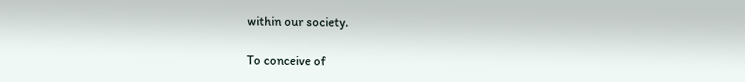within our society.

To conceive of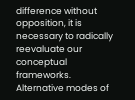difference without opposition, it is necessary to radically reevaluate our conceptual frameworks. Alternative modes of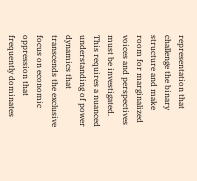representation that challenge the binary structure and make room for marginalized voices and perspectives must be investigated. This requires a nuanced understanding of power dynamics that transcends the exclusive focus on economic oppression that frequently dominates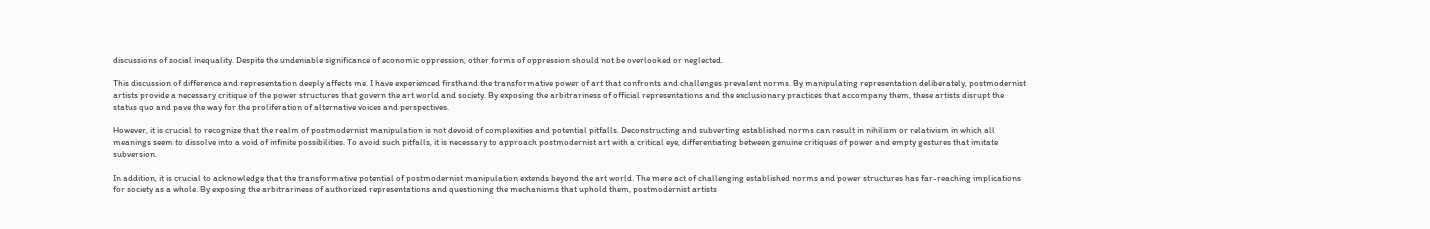discussions of social inequality. Despite the undeniable significance of economic oppression, other forms of oppression should not be overlooked or neglected.

This discussion of difference and representation deeply affects me. I have experienced firsthand the transformative power of art that confronts and challenges prevalent norms. By manipulating representation deliberately, postmodernist artists provide a necessary critique of the power structures that govern the art world and society. By exposing the arbitrariness of official representations and the exclusionary practices that accompany them, these artists disrupt the status quo and pave the way for the proliferation of alternative voices and perspectives.

However, it is crucial to recognize that the realm of postmodernist manipulation is not devoid of complexities and potential pitfalls. Deconstructing and subverting established norms can result in nihilism or relativism in which all meanings seem to dissolve into a void of infinite possibilities. To avoid such pitfalls, it is necessary to approach postmodernist art with a critical eye, differentiating between genuine critiques of power and empty gestures that imitate subversion.

In addition, it is crucial to acknowledge that the transformative potential of postmodernist manipulation extends beyond the art world. The mere act of challenging established norms and power structures has far-reaching implications for society as a whole. By exposing the arbitrariness of authorized representations and questioning the mechanisms that uphold them, postmodernist artists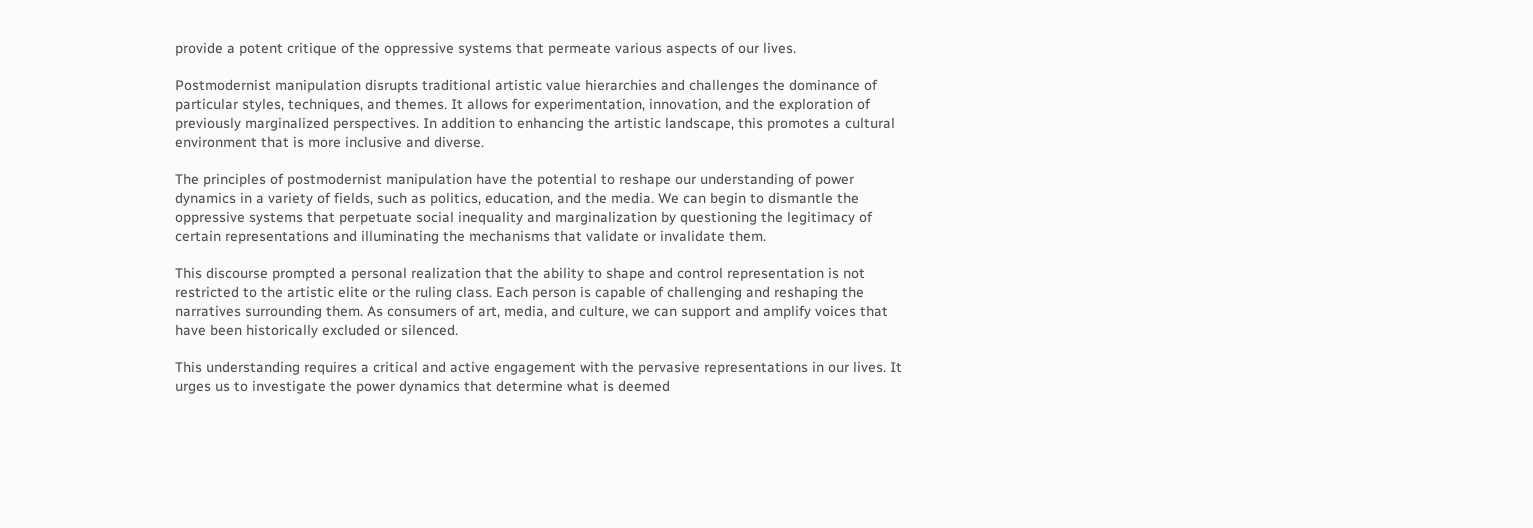provide a potent critique of the oppressive systems that permeate various aspects of our lives.

Postmodernist manipulation disrupts traditional artistic value hierarchies and challenges the dominance of particular styles, techniques, and themes. It allows for experimentation, innovation, and the exploration of previously marginalized perspectives. In addition to enhancing the artistic landscape, this promotes a cultural environment that is more inclusive and diverse.

The principles of postmodernist manipulation have the potential to reshape our understanding of power dynamics in a variety of fields, such as politics, education, and the media. We can begin to dismantle the oppressive systems that perpetuate social inequality and marginalization by questioning the legitimacy of certain representations and illuminating the mechanisms that validate or invalidate them.

This discourse prompted a personal realization that the ability to shape and control representation is not restricted to the artistic elite or the ruling class. Each person is capable of challenging and reshaping the narratives surrounding them. As consumers of art, media, and culture, we can support and amplify voices that have been historically excluded or silenced.

This understanding requires a critical and active engagement with the pervasive representations in our lives. It urges us to investigate the power dynamics that determine what is deemed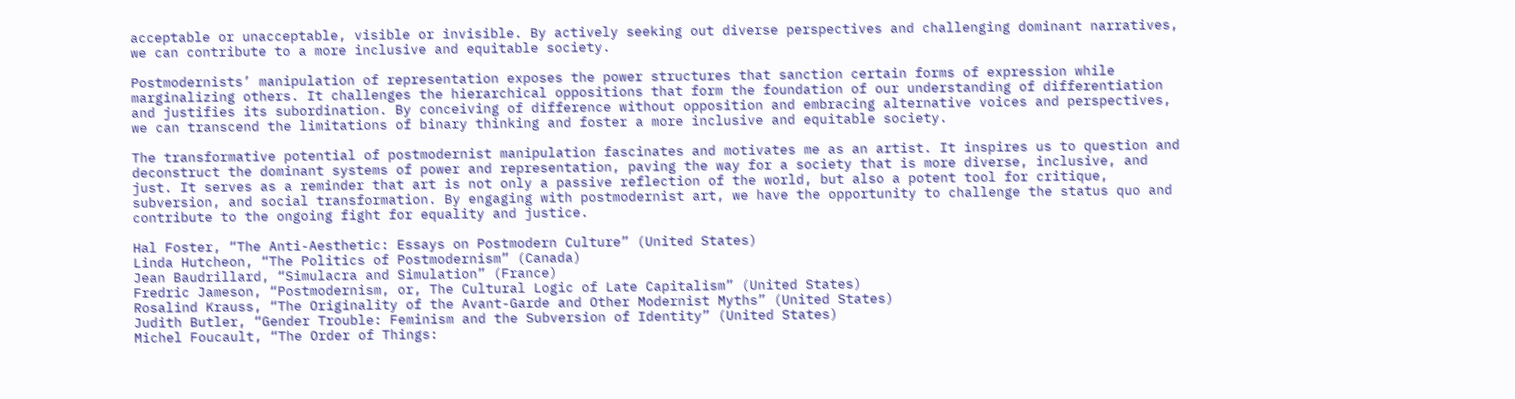acceptable or unacceptable, visible or invisible. By actively seeking out diverse perspectives and challenging dominant narratives, we can contribute to a more inclusive and equitable society.

Postmodernists’ manipulation of representation exposes the power structures that sanction certain forms of expression while marginalizing others. It challenges the hierarchical oppositions that form the foundation of our understanding of differentiation and justifies its subordination. By conceiving of difference without opposition and embracing alternative voices and perspectives, we can transcend the limitations of binary thinking and foster a more inclusive and equitable society.

The transformative potential of postmodernist manipulation fascinates and motivates me as an artist. It inspires us to question and deconstruct the dominant systems of power and representation, paving the way for a society that is more diverse, inclusive, and just. It serves as a reminder that art is not only a passive reflection of the world, but also a potent tool for critique, subversion, and social transformation. By engaging with postmodernist art, we have the opportunity to challenge the status quo and contribute to the ongoing fight for equality and justice.

Hal Foster, “The Anti-Aesthetic: Essays on Postmodern Culture” (United States)
Linda Hutcheon, “The Politics of Postmodernism” (Canada)
Jean Baudrillard, “Simulacra and Simulation” (France)
Fredric Jameson, “Postmodernism, or, The Cultural Logic of Late Capitalism” (United States)
Rosalind Krauss, “The Originality of the Avant-Garde and Other Modernist Myths” (United States)
Judith Butler, “Gender Trouble: Feminism and the Subversion of Identity” (United States)
Michel Foucault, “The Order of Things: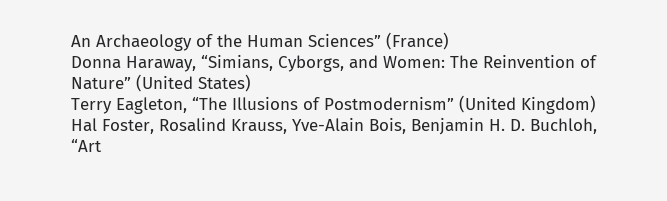An Archaeology of the Human Sciences” (France)
Donna Haraway, “Simians, Cyborgs, and Women: The Reinvention of Nature” (United States)
Terry Eagleton, “The Illusions of Postmodernism” (United Kingdom)
Hal Foster, Rosalind Krauss, Yve-Alain Bois, Benjamin H. D. Buchloh, “Art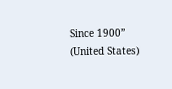Since 1900” (United States)